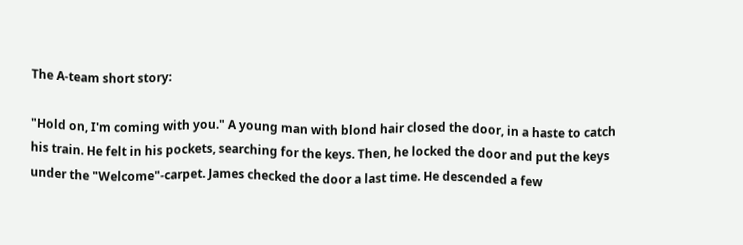The A-team short story:

"Hold on, I'm coming with you." A young man with blond hair closed the door, in a haste to catch his train. He felt in his pockets, searching for the keys. Then, he locked the door and put the keys under the "Welcome"-carpet. James checked the door a last time. He descended a few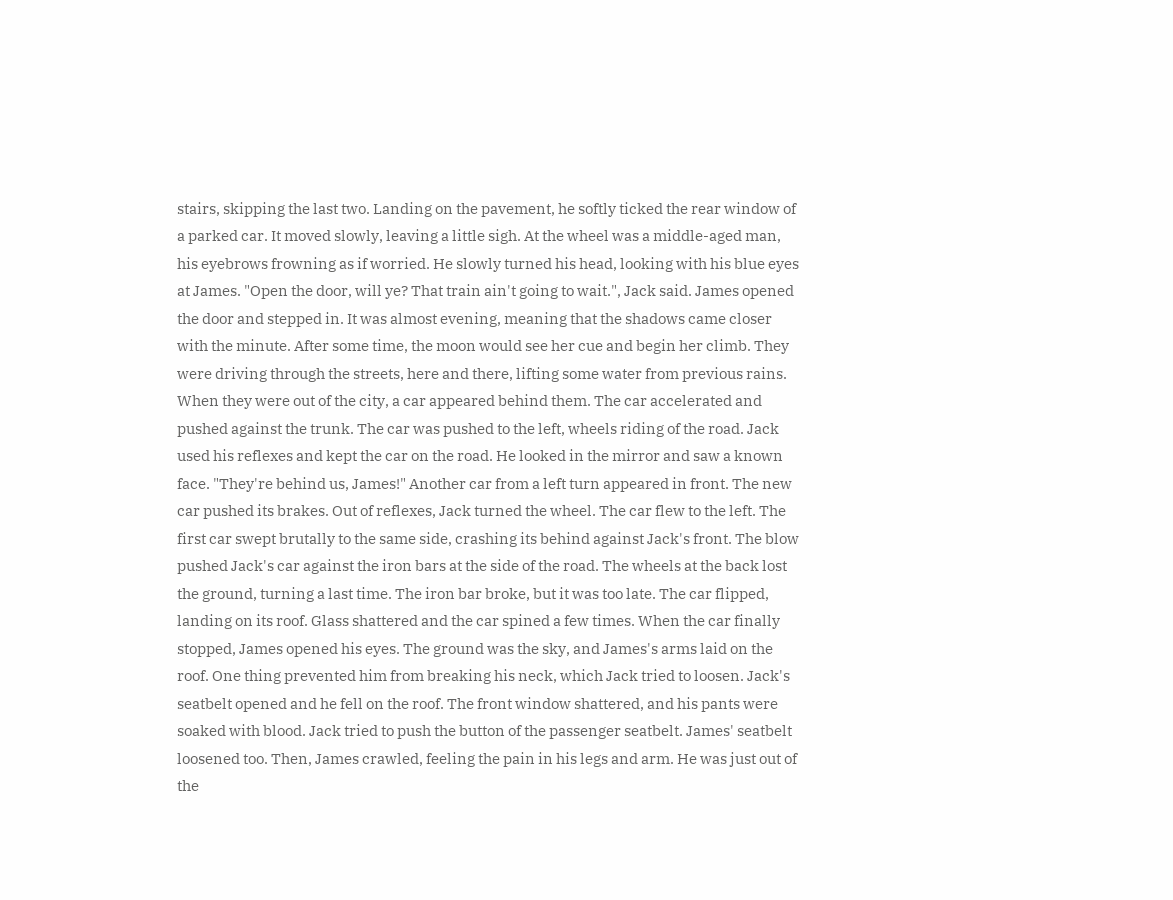stairs, skipping the last two. Landing on the pavement, he softly ticked the rear window of a parked car. It moved slowly, leaving a little sigh. At the wheel was a middle-aged man, his eyebrows frowning as if worried. He slowly turned his head, looking with his blue eyes at James. "Open the door, will ye? That train ain't going to wait.", Jack said. James opened the door and stepped in. It was almost evening, meaning that the shadows came closer with the minute. After some time, the moon would see her cue and begin her climb. They were driving through the streets, here and there, lifting some water from previous rains. When they were out of the city, a car appeared behind them. The car accelerated and pushed against the trunk. The car was pushed to the left, wheels riding of the road. Jack used his reflexes and kept the car on the road. He looked in the mirror and saw a known face. "They're behind us, James!" Another car from a left turn appeared in front. The new car pushed its brakes. Out of reflexes, Jack turned the wheel. The car flew to the left. The first car swept brutally to the same side, crashing its behind against Jack's front. The blow pushed Jack's car against the iron bars at the side of the road. The wheels at the back lost the ground, turning a last time. The iron bar broke, but it was too late. The car flipped, landing on its roof. Glass shattered and the car spined a few times. When the car finally stopped, James opened his eyes. The ground was the sky, and James's arms laid on the roof. One thing prevented him from breaking his neck, which Jack tried to loosen. Jack's seatbelt opened and he fell on the roof. The front window shattered, and his pants were soaked with blood. Jack tried to push the button of the passenger seatbelt. James' seatbelt loosened too. Then, James crawled, feeling the pain in his legs and arm. He was just out of the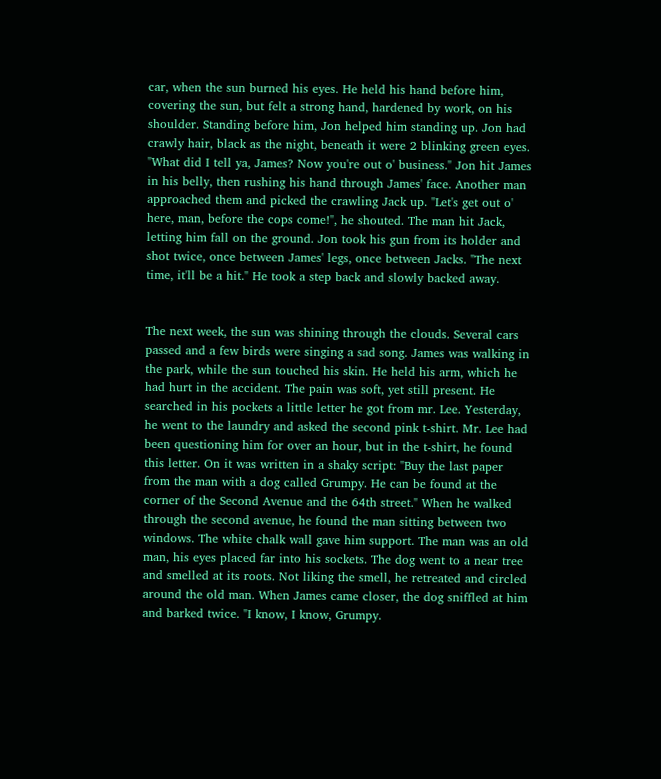car, when the sun burned his eyes. He held his hand before him, covering the sun, but felt a strong hand, hardened by work, on his shoulder. Standing before him, Jon helped him standing up. Jon had crawly hair, black as the night, beneath it were 2 blinking green eyes. "What did I tell ya, James? Now you're out o' business." Jon hit James in his belly, then rushing his hand through James' face. Another man approached them and picked the crawling Jack up. "Let's get out o' here, man, before the cops come!", he shouted. The man hit Jack, letting him fall on the ground. Jon took his gun from its holder and shot twice, once between James' legs, once between Jacks. "The next time, it'll be a hit." He took a step back and slowly backed away.


The next week, the sun was shining through the clouds. Several cars passed and a few birds were singing a sad song. James was walking in the park, while the sun touched his skin. He held his arm, which he had hurt in the accident. The pain was soft, yet still present. He searched in his pockets a little letter he got from mr. Lee. Yesterday, he went to the laundry and asked the second pink t-shirt. Mr. Lee had been questioning him for over an hour, but in the t-shirt, he found this letter. On it was written in a shaky script: "Buy the last paper from the man with a dog called Grumpy. He can be found at the corner of the Second Avenue and the 64th street." When he walked through the second avenue, he found the man sitting between two windows. The white chalk wall gave him support. The man was an old man, his eyes placed far into his sockets. The dog went to a near tree and smelled at its roots. Not liking the smell, he retreated and circled around the old man. When James came closer, the dog sniffled at him and barked twice. "I know, I know, Grumpy.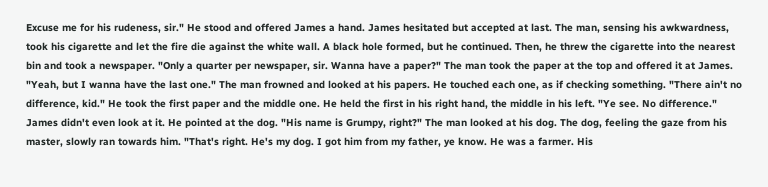Excuse me for his rudeness, sir." He stood and offered James a hand. James hesitated but accepted at last. The man, sensing his awkwardness, took his cigarette and let the fire die against the white wall. A black hole formed, but he continued. Then, he threw the cigarette into the nearest bin and took a newspaper. "Only a quarter per newspaper, sir. Wanna have a paper?" The man took the paper at the top and offered it at James. "Yeah, but I wanna have the last one." The man frowned and looked at his papers. He touched each one, as if checking something. "There ain't no difference, kid." He took the first paper and the middle one. He held the first in his right hand, the middle in his left. "Ye see. No difference." James didn't even look at it. He pointed at the dog. "His name is Grumpy, right?" The man looked at his dog. The dog, feeling the gaze from his master, slowly ran towards him. "That's right. He's my dog. I got him from my father, ye know. He was a farmer. His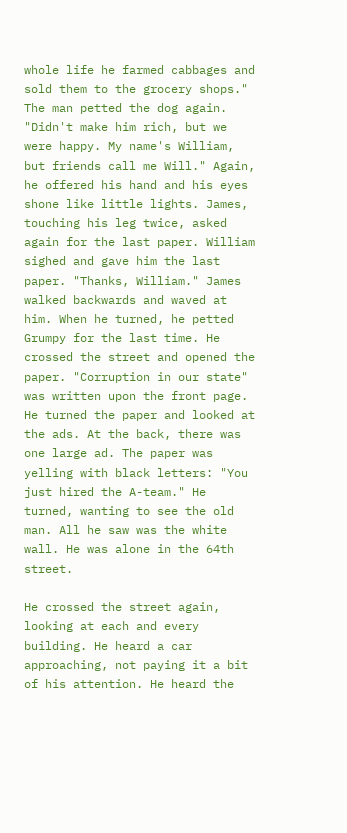whole life he farmed cabbages and sold them to the grocery shops." The man petted the dog again. "Didn't make him rich, but we were happy. My name's William, but friends call me Will." Again, he offered his hand and his eyes shone like little lights. James, touching his leg twice, asked again for the last paper. William sighed and gave him the last paper. "Thanks, William." James walked backwards and waved at him. When he turned, he petted Grumpy for the last time. He crossed the street and opened the paper. "Corruption in our state" was written upon the front page. He turned the paper and looked at the ads. At the back, there was one large ad. The paper was yelling with black letters: "You just hired the A-team." He turned, wanting to see the old man. All he saw was the white wall. He was alone in the 64th street.

He crossed the street again, looking at each and every building. He heard a car approaching, not paying it a bit of his attention. He heard the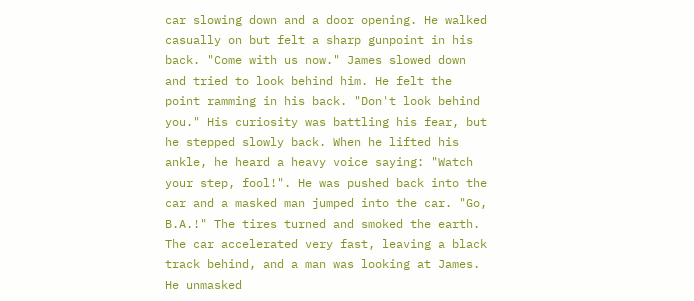car slowing down and a door opening. He walked casually on but felt a sharp gunpoint in his back. "Come with us now." James slowed down and tried to look behind him. He felt the point ramming in his back. "Don't look behind you." His curiosity was battling his fear, but he stepped slowly back. When he lifted his ankle, he heard a heavy voice saying: "Watch your step, fool!". He was pushed back into the car and a masked man jumped into the car. "Go, B.A.!" The tires turned and smoked the earth. The car accelerated very fast, leaving a black track behind, and a man was looking at James. He unmasked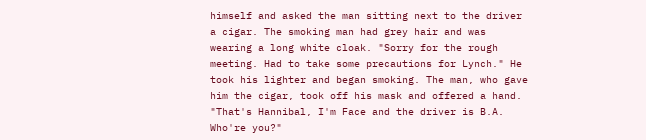himself and asked the man sitting next to the driver a cigar. The smoking man had grey hair and was wearing a long white cloak. "Sorry for the rough meeting. Had to take some precautions for Lynch." He took his lighter and began smoking. The man, who gave him the cigar, took off his mask and offered a hand. "That's Hannibal, I'm Face and the driver is B.A. Who're you?"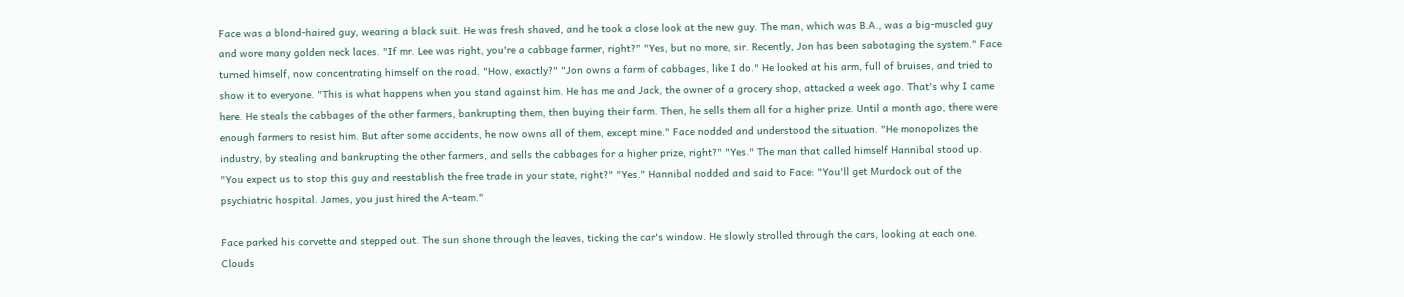Face was a blond-haired guy, wearing a black suit. He was fresh shaved, and he took a close look at the new guy. The man, which was B.A., was a big-muscled guy and wore many golden neck laces. "If mr. Lee was right, you're a cabbage farmer, right?" "Yes, but no more, sir. Recently, Jon has been sabotaging the system." Face turned himself, now concentrating himself on the road. "How, exactly?" "Jon owns a farm of cabbages, like I do." He looked at his arm, full of bruises, and tried to show it to everyone. "This is what happens when you stand against him. He has me and Jack, the owner of a grocery shop, attacked a week ago. That's why I came here. He steals the cabbages of the other farmers, bankrupting them, then buying their farm. Then, he sells them all for a higher prize. Until a month ago, there were enough farmers to resist him. But after some accidents, he now owns all of them, except mine." Face nodded and understood the situation. "He monopolizes the industry, by stealing and bankrupting the other farmers, and sells the cabbages for a higher prize, right?" "Yes." The man that called himself Hannibal stood up. "You expect us to stop this guy and reestablish the free trade in your state, right?" "Yes." Hannibal nodded and said to Face: "You'll get Murdock out of the psychiatric hospital. James, you just hired the A-team."

Face parked his corvette and stepped out. The sun shone through the leaves, ticking the car's window. He slowly strolled through the cars, looking at each one. Clouds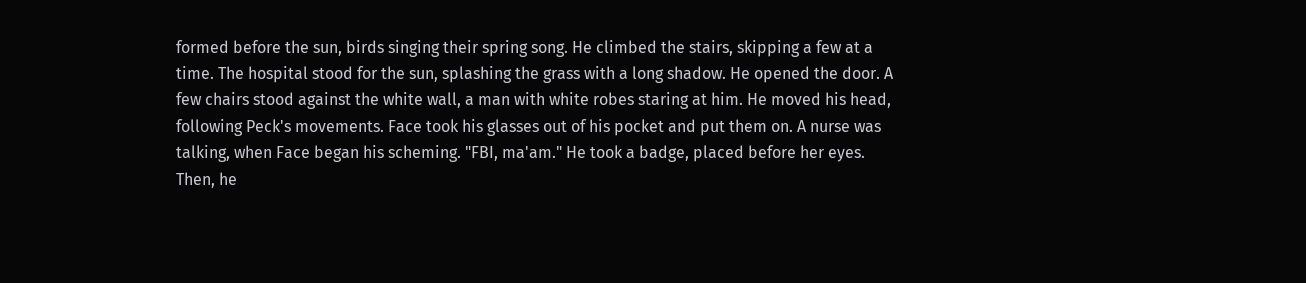formed before the sun, birds singing their spring song. He climbed the stairs, skipping a few at a time. The hospital stood for the sun, splashing the grass with a long shadow. He opened the door. A few chairs stood against the white wall, a man with white robes staring at him. He moved his head, following Peck's movements. Face took his glasses out of his pocket and put them on. A nurse was talking, when Face began his scheming. "FBI, ma'am." He took a badge, placed before her eyes. Then, he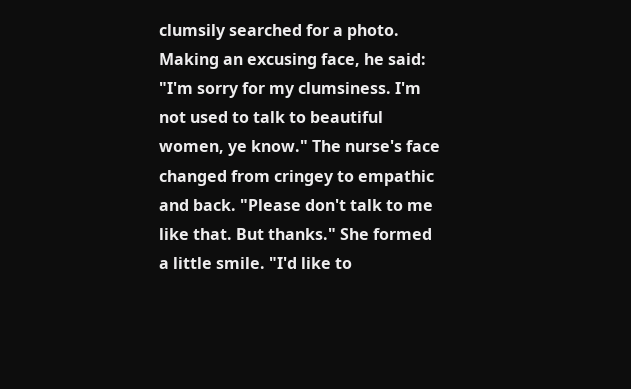clumsily searched for a photo. Making an excusing face, he said: "I'm sorry for my clumsiness. I'm not used to talk to beautiful women, ye know." The nurse's face changed from cringey to empathic and back. "Please don't talk to me like that. But thanks." She formed a little smile. "I'd like to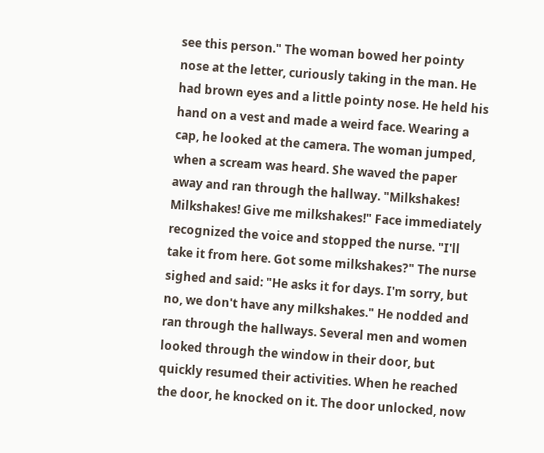see this person." The woman bowed her pointy nose at the letter, curiously taking in the man. He had brown eyes and a little pointy nose. He held his hand on a vest and made a weird face. Wearing a cap, he looked at the camera. The woman jumped, when a scream was heard. She waved the paper away and ran through the hallway. "Milkshakes! Milkshakes! Give me milkshakes!" Face immediately recognized the voice and stopped the nurse. "I'll take it from here. Got some milkshakes?" The nurse sighed and said: "He asks it for days. I'm sorry, but no, we don't have any milkshakes." He nodded and ran through the hallways. Several men and women looked through the window in their door, but quickly resumed their activities. When he reached the door, he knocked on it. The door unlocked, now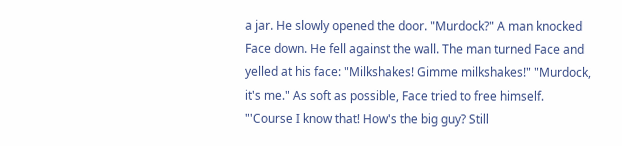a jar. He slowly opened the door. "Murdock?" A man knocked Face down. He fell against the wall. The man turned Face and yelled at his face: "Milkshakes! Gimme milkshakes!" "Murdock, it's me." As soft as possible, Face tried to free himself. "'Course I know that! How's the big guy? Still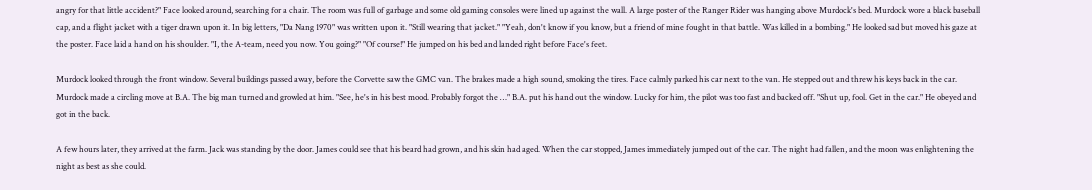angry for that little accident?" Face looked around, searching for a chair. The room was full of garbage and some old gaming consoles were lined up against the wall. A large poster of the Ranger Rider was hanging above Murdock's bed. Murdock wore a black baseball cap, and a flight jacket with a tiger drawn upon it. In big letters, "Da Nang 1970" was written upon it. "Still wearing that jacket." "Yeah, don't know if you know, but a friend of mine fought in that battle. Was killed in a bombing." He looked sad but moved his gaze at the poster. Face laid a hand on his shoulder. "I, the A-team, need you now. You going?" "Of course!" He jumped on his bed and landed right before Face's feet.

Murdock looked through the front window. Several buildings passed away, before the Corvette saw the GMC van. The brakes made a high sound, smoking the tires. Face calmly parked his car next to the van. He stepped out and threw his keys back in the car. Murdock made a circling move at B.A. The big man turned and growled at him. "See, he's in his best mood. Probably forgot the …" B.A. put his hand out the window. Lucky for him, the pilot was too fast and backed off. "Shut up, fool. Get in the car." He obeyed and got in the back.

A few hours later, they arrived at the farm. Jack was standing by the door. James could see that his beard had grown, and his skin had aged. When the car stopped, James immediately jumped out of the car. The night had fallen, and the moon was enlightening the night as best as she could.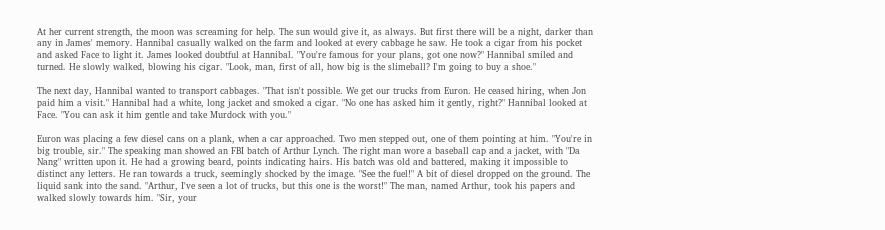At her current strength, the moon was screaming for help. The sun would give it, as always. But first there will be a night, darker than any in James' memory. Hannibal casually walked on the farm and looked at every cabbage he saw. He took a cigar from his pocket and asked Face to light it. James looked doubtful at Hannibal. "You're famous for your plans, got one now?" Hannibal smiled and turned. He slowly walked, blowing his cigar. "Look, man, first of all, how big is the slimeball? I'm going to buy a shoe."

The next day, Hannibal wanted to transport cabbages. "That isn't possible. We get our trucks from Euron. He ceased hiring, when Jon paid him a visit." Hannibal had a white, long jacket and smoked a cigar. "No one has asked him it gently, right?" Hannibal looked at Face. "You can ask it him gentle and take Murdock with you."

Euron was placing a few diesel cans on a plank, when a car approached. Two men stepped out, one of them pointing at him. "You're in big trouble, sir." The speaking man showed an FBI batch of Arthur Lynch. The right man wore a baseball cap and a jacket, with "Da Nang" written upon it. He had a growing beard, points indicating hairs. His batch was old and battered, making it impossible to distinct any letters. He ran towards a truck, seemingly shocked by the image. "See the fuel!" A bit of diesel dropped on the ground. The liquid sank into the sand. "Arthur, I've seen a lot of trucks, but this one is the worst!" The man, named Arthur, took his papers and walked slowly towards him. "Sir, your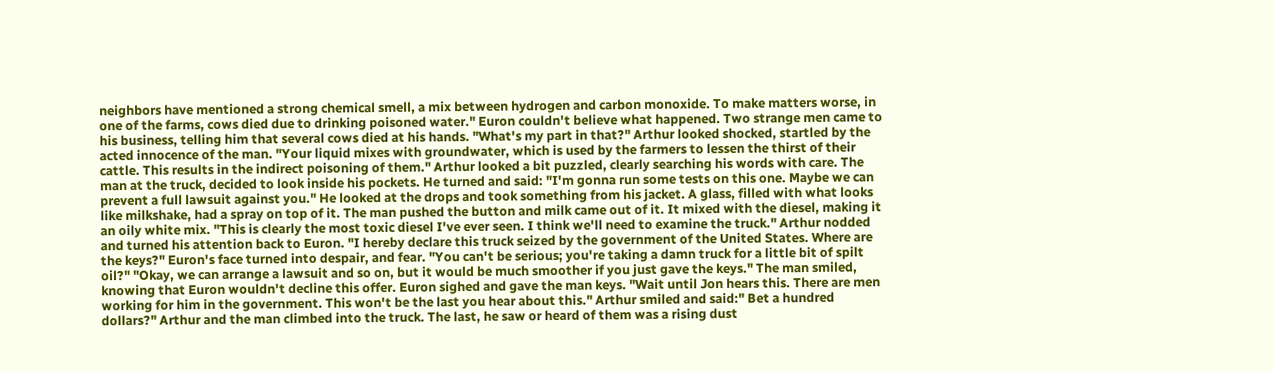neighbors have mentioned a strong chemical smell, a mix between hydrogen and carbon monoxide. To make matters worse, in one of the farms, cows died due to drinking poisoned water." Euron couldn't believe what happened. Two strange men came to his business, telling him that several cows died at his hands. "What's my part in that?" Arthur looked shocked, startled by the acted innocence of the man. "Your liquid mixes with groundwater, which is used by the farmers to lessen the thirst of their cattle. This results in the indirect poisoning of them." Arthur looked a bit puzzled, clearly searching his words with care. The man at the truck, decided to look inside his pockets. He turned and said: "I'm gonna run some tests on this one. Maybe we can prevent a full lawsuit against you." He looked at the drops and took something from his jacket. A glass, filled with what looks like milkshake, had a spray on top of it. The man pushed the button and milk came out of it. It mixed with the diesel, making it an oily white mix. "This is clearly the most toxic diesel I've ever seen. I think we'll need to examine the truck." Arthur nodded and turned his attention back to Euron. "I hereby declare this truck seized by the government of the United States. Where are the keys?" Euron's face turned into despair, and fear. "You can't be serious; you're taking a damn truck for a little bit of spilt oil?" "Okay, we can arrange a lawsuit and so on, but it would be much smoother if you just gave the keys." The man smiled, knowing that Euron wouldn't decline this offer. Euron sighed and gave the man keys. "Wait until Jon hears this. There are men working for him in the government. This won't be the last you hear about this." Arthur smiled and said:" Bet a hundred dollars?" Arthur and the man climbed into the truck. The last, he saw or heard of them was a rising dust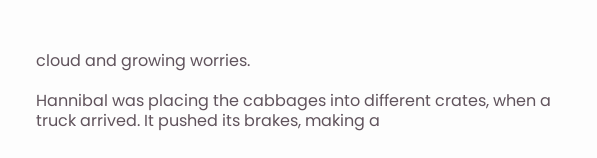cloud and growing worries.

Hannibal was placing the cabbages into different crates, when a truck arrived. It pushed its brakes, making a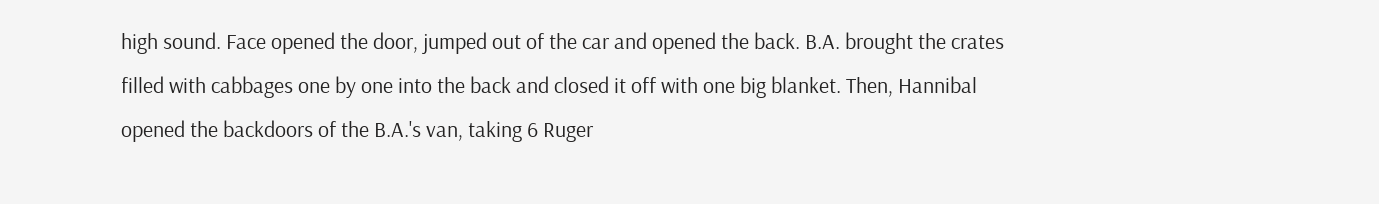high sound. Face opened the door, jumped out of the car and opened the back. B.A. brought the crates filled with cabbages one by one into the back and closed it off with one big blanket. Then, Hannibal opened the backdoors of the B.A.'s van, taking 6 Ruger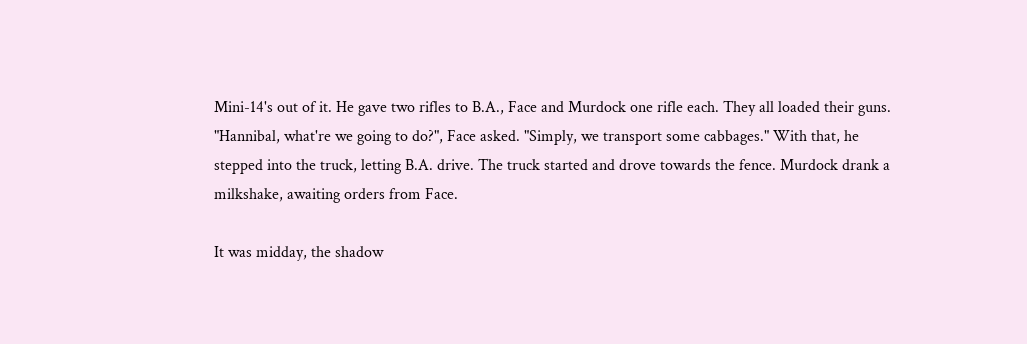Mini-14's out of it. He gave two rifles to B.A., Face and Murdock one rifle each. They all loaded their guns. "Hannibal, what're we going to do?", Face asked. "Simply, we transport some cabbages." With that, he stepped into the truck, letting B.A. drive. The truck started and drove towards the fence. Murdock drank a milkshake, awaiting orders from Face.

It was midday, the shadow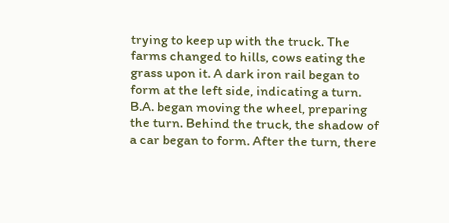trying to keep up with the truck. The farms changed to hills, cows eating the grass upon it. A dark iron rail began to form at the left side, indicating a turn. B.A. began moving the wheel, preparing the turn. Behind the truck, the shadow of a car began to form. After the turn, there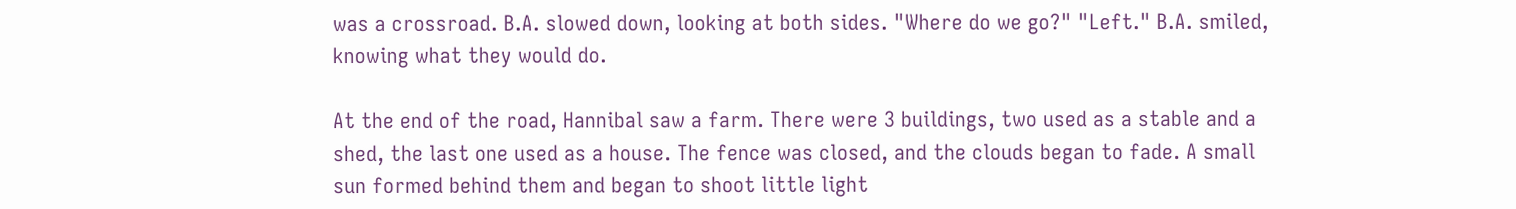was a crossroad. B.A. slowed down, looking at both sides. "Where do we go?" "Left." B.A. smiled, knowing what they would do.

At the end of the road, Hannibal saw a farm. There were 3 buildings, two used as a stable and a shed, the last one used as a house. The fence was closed, and the clouds began to fade. A small sun formed behind them and began to shoot little light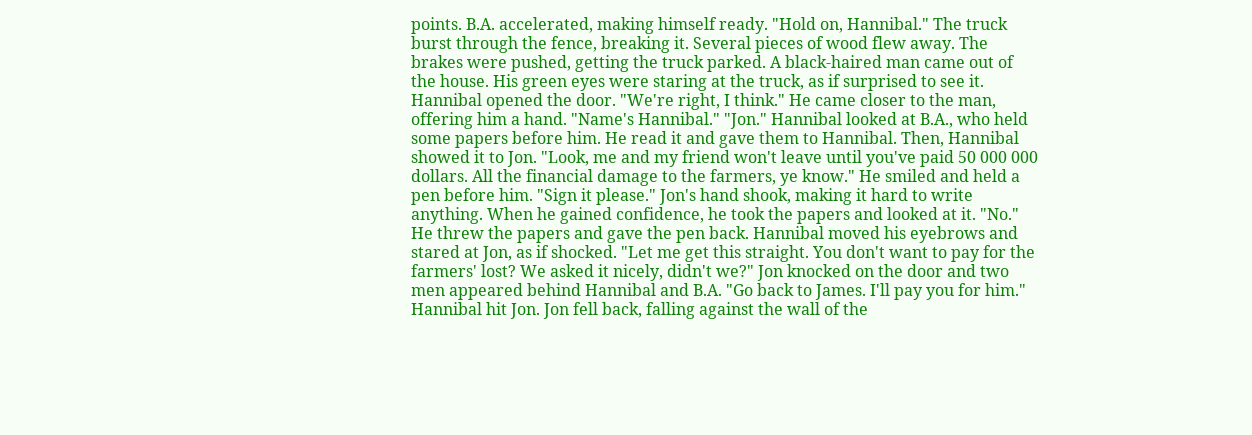points. B.A. accelerated, making himself ready. "Hold on, Hannibal." The truck burst through the fence, breaking it. Several pieces of wood flew away. The brakes were pushed, getting the truck parked. A black-haired man came out of the house. His green eyes were staring at the truck, as if surprised to see it. Hannibal opened the door. "We're right, I think." He came closer to the man, offering him a hand. "Name's Hannibal." "Jon." Hannibal looked at B.A., who held some papers before him. He read it and gave them to Hannibal. Then, Hannibal showed it to Jon. "Look, me and my friend won't leave until you've paid 50 000 000 dollars. All the financial damage to the farmers, ye know." He smiled and held a pen before him. "Sign it please." Jon's hand shook, making it hard to write anything. When he gained confidence, he took the papers and looked at it. "No." He threw the papers and gave the pen back. Hannibal moved his eyebrows and stared at Jon, as if shocked. "Let me get this straight. You don't want to pay for the farmers' lost? We asked it nicely, didn't we?" Jon knocked on the door and two men appeared behind Hannibal and B.A. "Go back to James. I'll pay you for him." Hannibal hit Jon. Jon fell back, falling against the wall of the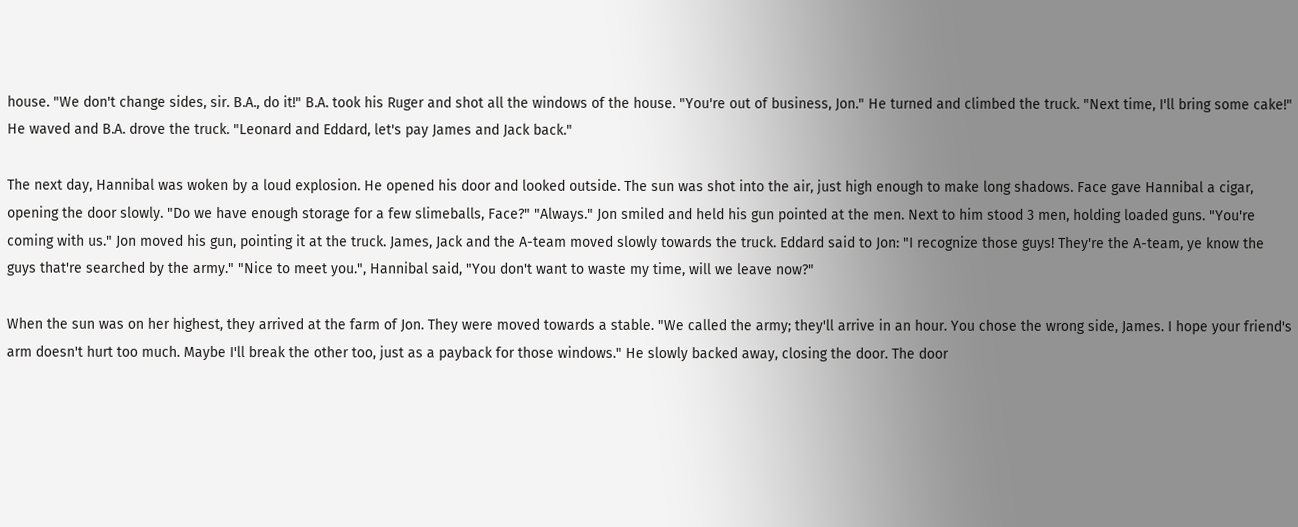house. "We don't change sides, sir. B.A., do it!" B.A. took his Ruger and shot all the windows of the house. "You're out of business, Jon." He turned and climbed the truck. "Next time, I'll bring some cake!" He waved and B.A. drove the truck. "Leonard and Eddard, let's pay James and Jack back."

The next day, Hannibal was woken by a loud explosion. He opened his door and looked outside. The sun was shot into the air, just high enough to make long shadows. Face gave Hannibal a cigar, opening the door slowly. "Do we have enough storage for a few slimeballs, Face?" "Always." Jon smiled and held his gun pointed at the men. Next to him stood 3 men, holding loaded guns. "You're coming with us." Jon moved his gun, pointing it at the truck. James, Jack and the A-team moved slowly towards the truck. Eddard said to Jon: "I recognize those guys! They're the A-team, ye know the guys that're searched by the army." "Nice to meet you.", Hannibal said, "You don't want to waste my time, will we leave now?"

When the sun was on her highest, they arrived at the farm of Jon. They were moved towards a stable. "We called the army; they'll arrive in an hour. You chose the wrong side, James. I hope your friend's arm doesn't hurt too much. Maybe I'll break the other too, just as a payback for those windows." He slowly backed away, closing the door. The door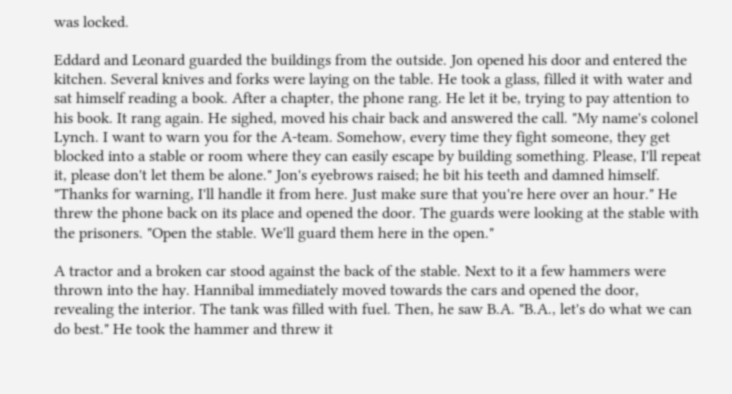was locked.

Eddard and Leonard guarded the buildings from the outside. Jon opened his door and entered the kitchen. Several knives and forks were laying on the table. He took a glass, filled it with water and sat himself reading a book. After a chapter, the phone rang. He let it be, trying to pay attention to his book. It rang again. He sighed, moved his chair back and answered the call. "My name's colonel Lynch. I want to warn you for the A-team. Somehow, every time they fight someone, they get blocked into a stable or room where they can easily escape by building something. Please, I'll repeat it, please don't let them be alone." Jon's eyebrows raised; he bit his teeth and damned himself. "Thanks for warning, I'll handle it from here. Just make sure that you're here over an hour." He threw the phone back on its place and opened the door. The guards were looking at the stable with the prisoners. "Open the stable. We'll guard them here in the open."

A tractor and a broken car stood against the back of the stable. Next to it a few hammers were thrown into the hay. Hannibal immediately moved towards the cars and opened the door, revealing the interior. The tank was filled with fuel. Then, he saw B.A. "B.A., let's do what we can do best." He took the hammer and threw it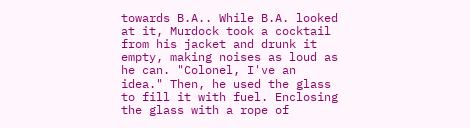towards B.A.. While B.A. looked at it, Murdock took a cocktail from his jacket and drunk it empty, making noises as loud as he can. "Colonel, I've an idea." Then, he used the glass to fill it with fuel. Enclosing the glass with a rope of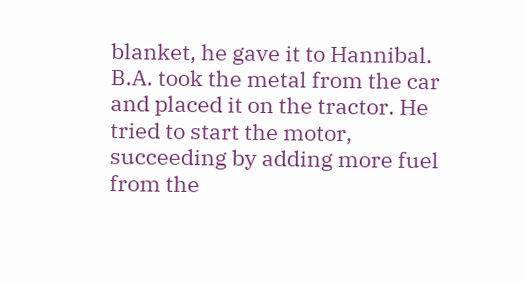blanket, he gave it to Hannibal. B.A. took the metal from the car and placed it on the tractor. He tried to start the motor, succeeding by adding more fuel from the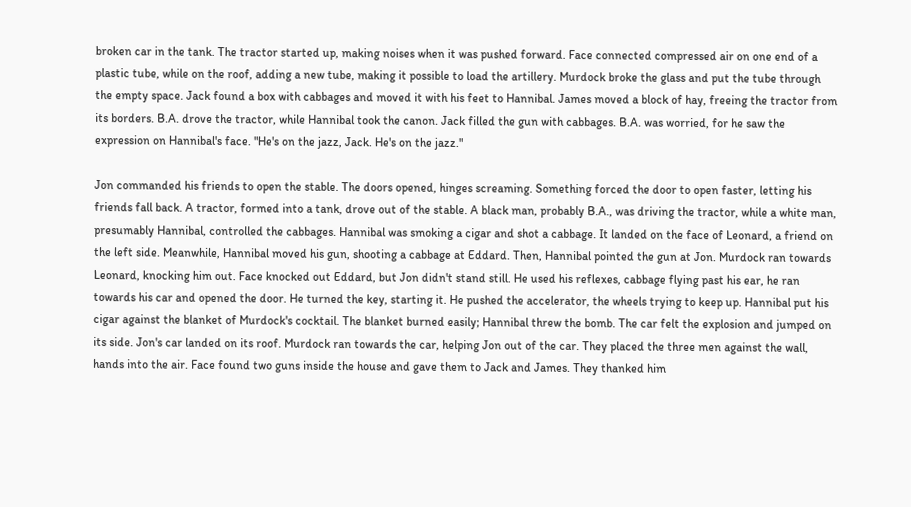broken car in the tank. The tractor started up, making noises when it was pushed forward. Face connected compressed air on one end of a plastic tube, while on the roof, adding a new tube, making it possible to load the artillery. Murdock broke the glass and put the tube through the empty space. Jack found a box with cabbages and moved it with his feet to Hannibal. James moved a block of hay, freeing the tractor from its borders. B.A. drove the tractor, while Hannibal took the canon. Jack filled the gun with cabbages. B.A. was worried, for he saw the expression on Hannibal's face. "He's on the jazz, Jack. He's on the jazz."

Jon commanded his friends to open the stable. The doors opened, hinges screaming. Something forced the door to open faster, letting his friends fall back. A tractor, formed into a tank, drove out of the stable. A black man, probably B.A., was driving the tractor, while a white man, presumably Hannibal, controlled the cabbages. Hannibal was smoking a cigar and shot a cabbage. It landed on the face of Leonard, a friend on the left side. Meanwhile, Hannibal moved his gun, shooting a cabbage at Eddard. Then, Hannibal pointed the gun at Jon. Murdock ran towards Leonard, knocking him out. Face knocked out Eddard, but Jon didn't stand still. He used his reflexes, cabbage flying past his ear, he ran towards his car and opened the door. He turned the key, starting it. He pushed the accelerator, the wheels trying to keep up. Hannibal put his cigar against the blanket of Murdock's cocktail. The blanket burned easily; Hannibal threw the bomb. The car felt the explosion and jumped on its side. Jon's car landed on its roof. Murdock ran towards the car, helping Jon out of the car. They placed the three men against the wall, hands into the air. Face found two guns inside the house and gave them to Jack and James. They thanked him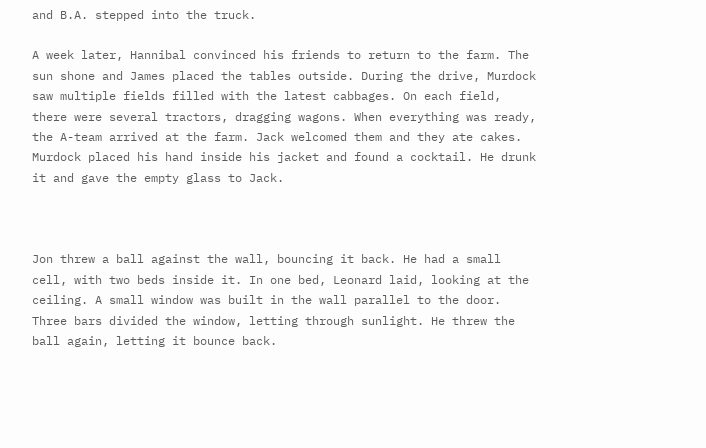and B.A. stepped into the truck.

A week later, Hannibal convinced his friends to return to the farm. The sun shone and James placed the tables outside. During the drive, Murdock saw multiple fields filled with the latest cabbages. On each field, there were several tractors, dragging wagons. When everything was ready, the A-team arrived at the farm. Jack welcomed them and they ate cakes. Murdock placed his hand inside his jacket and found a cocktail. He drunk it and gave the empty glass to Jack.



Jon threw a ball against the wall, bouncing it back. He had a small cell, with two beds inside it. In one bed, Leonard laid, looking at the ceiling. A small window was built in the wall parallel to the door. Three bars divided the window, letting through sunlight. He threw the ball again, letting it bounce back.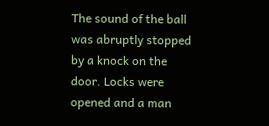The sound of the ball was abruptly stopped by a knock on the door. Locks were opened and a man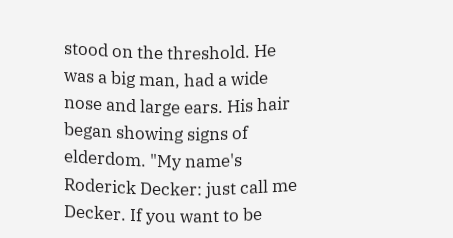stood on the threshold. He was a big man, had a wide nose and large ears. His hair began showing signs of elderdom. "My name's Roderick Decker: just call me Decker. If you want to be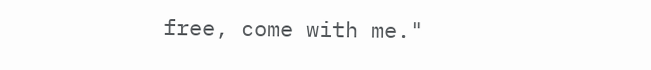free, come with me."